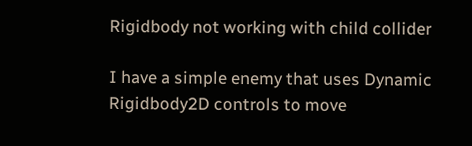Rigidbody not working with child collider

I have a simple enemy that uses Dynamic Rigidbody2D controls to move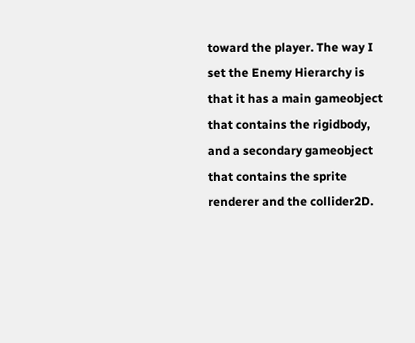toward the player. The way I set the Enemy Hierarchy is that it has a main gameobject that contains the rigidbody, and a secondary gameobject that contains the sprite renderer and the collider2D.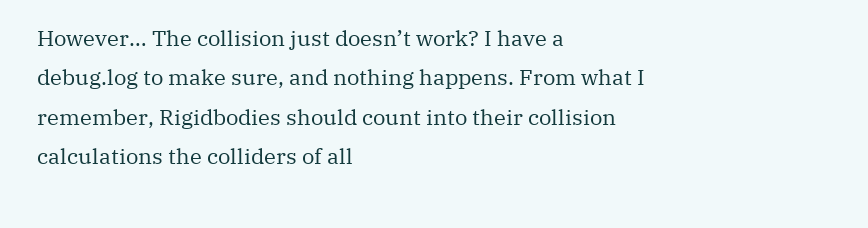However… The collision just doesn’t work? I have a debug.log to make sure, and nothing happens. From what I remember, Rigidbodies should count into their collision calculations the colliders of all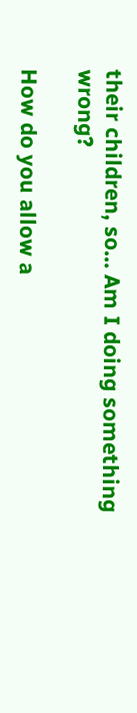their children, so… Am I doing something wrong?

How do you allow a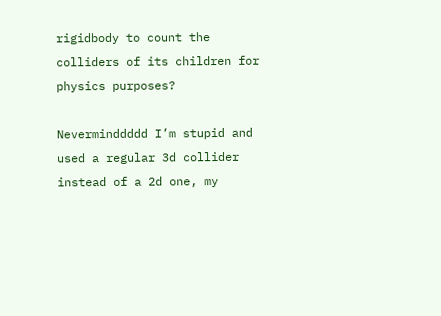rigidbody to count the colliders of its children for physics purposes?

Neverminddddd I’m stupid and used a regular 3d collider instead of a 2d one, my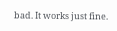bad. It works just fine.